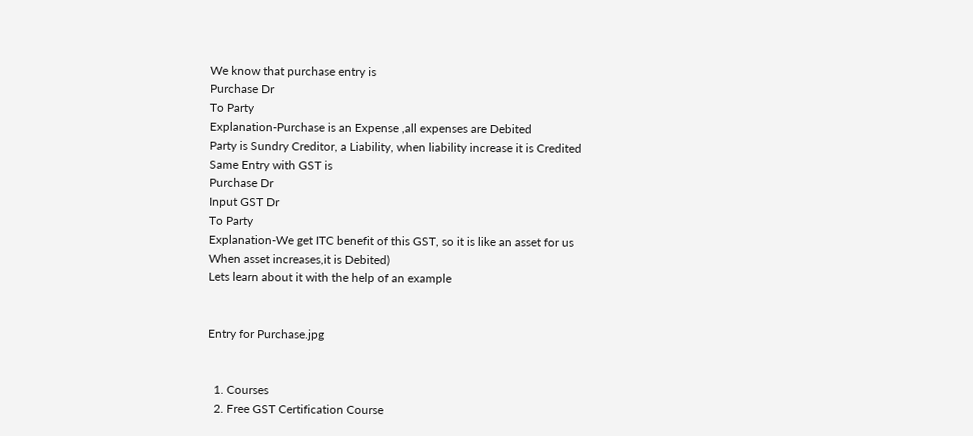We know that purchase entry is
Purchase Dr
To Party
Explanation-Purchase is an Expense ,all expenses are Debited
Party is Sundry Creditor, a Liability, when liability increase it is Credited
Same Entry with GST is
Purchase Dr
Input GST Dr
To Party
Explanation-We get ITC benefit of this GST, so it is like an asset for us
When asset increases,it is Debited)
Lets learn about it with the help of an example


Entry for Purchase.jpg


  1. Courses
  2. Free GST Certification Course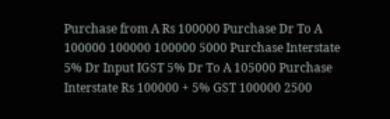Purchase from A Rs 100000 Purchase Dr To A 100000 100000 100000 5000 Purchase Interstate 5% Dr Input IGST 5% Dr To A 105000 Purchase Interstate Rs 100000 + 5% GST 100000 2500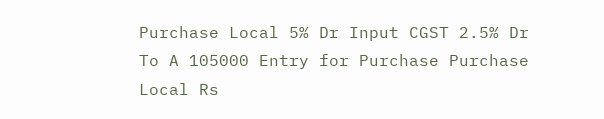Purchase Local 5% Dr Input CGST 2.5% Dr To A 105000 Entry for Purchase Purchase Local Rs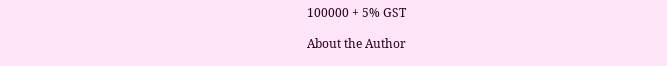100000 + 5% GST

About the Author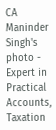CA Maninder Singh's photo - Expert in Practical Accounts, Taxation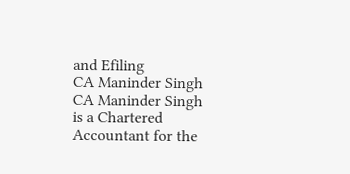and Efiling
CA Maninder Singh
CA Maninder Singh is a Chartered Accountant for the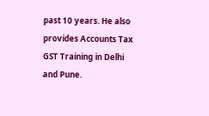past 10 years. He also provides Accounts Tax GST Training in Delhi and Pune.